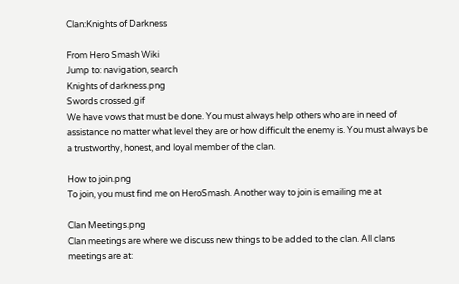Clan:Knights of Darkness

From Hero Smash Wiki
Jump to: navigation, search
Knights of darkness.png
Swords crossed.gif
We have vows that must be done. You must always help others who are in need of assistance no matter what level they are or how difficult the enemy is. You must always be a trustworthy, honest, and loyal member of the clan.

How to join.png
To join, you must find me on HeroSmash. Another way to join is emailing me at

Clan Meetings.png
Clan meetings are where we discuss new things to be added to the clan. All clans meetings are at: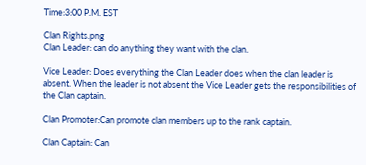Time:3:00 P.M. EST

Clan Rights.png
Clan Leader: can do anything they want with the clan.

Vice Leader: Does everything the Clan Leader does when the clan leader is absent. When the leader is not absent the Vice Leader gets the responsibilities of the Clan captain.

Clan Promoter:Can promote clan members up to the rank captain.

Clan Captain: Can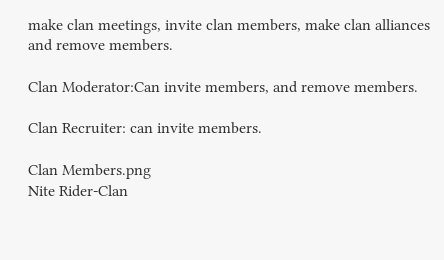make clan meetings, invite clan members, make clan alliances and remove members.

Clan Moderator:Can invite members, and remove members.

Clan Recruiter: can invite members.

Clan Members.png
Nite Rider-Clan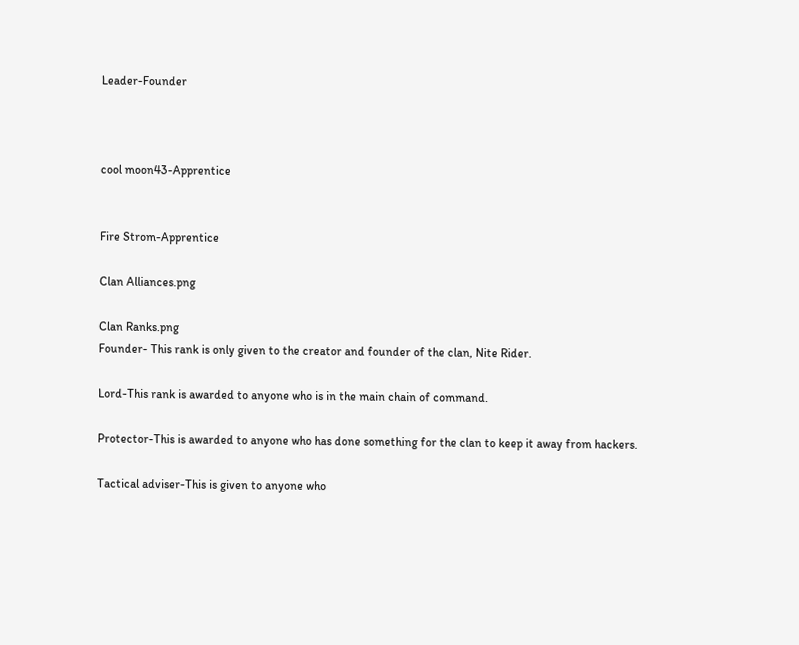Leader-Founder



cool moon43-Apprentice


Fire Strom-Apprentice

Clan Alliances.png

Clan Ranks.png
Founder- This rank is only given to the creator and founder of the clan, Nite Rider.

Lord-This rank is awarded to anyone who is in the main chain of command.

Protector-This is awarded to anyone who has done something for the clan to keep it away from hackers.

Tactical adviser-This is given to anyone who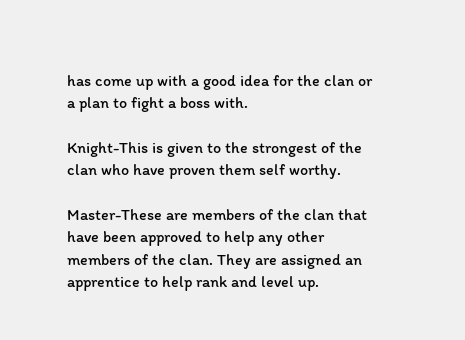has come up with a good idea for the clan or a plan to fight a boss with.

Knight-This is given to the strongest of the clan who have proven them self worthy.

Master-These are members of the clan that have been approved to help any other members of the clan. They are assigned an apprentice to help rank and level up.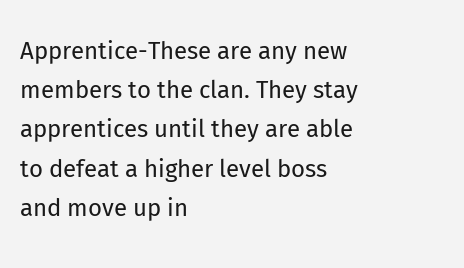Apprentice-These are any new members to the clan. They stay apprentices until they are able to defeat a higher level boss and move up in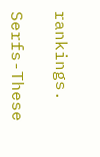rankings.

Serfs-These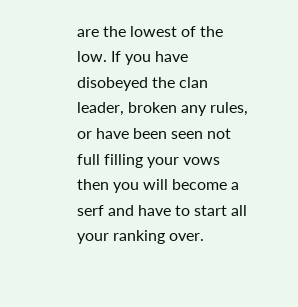are the lowest of the low. If you have disobeyed the clan leader, broken any rules, or have been seen not full filling your vows then you will become a serf and have to start all your ranking over.